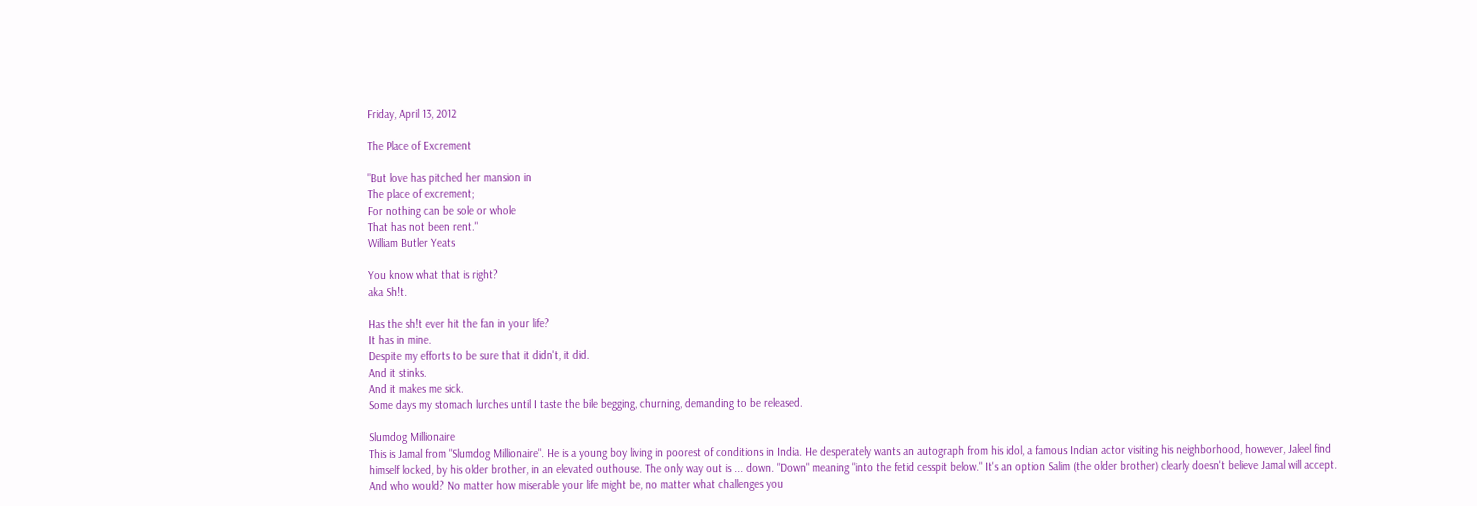Friday, April 13, 2012

The Place of Excrement

"But love has pitched her mansion in
The place of excrement;
For nothing can be sole or whole
That has not been rent."
William Butler Yeats

You know what that is right?
aka Sh!t.

Has the sh!t ever hit the fan in your life?
It has in mine.
Despite my efforts to be sure that it didn't, it did.
And it stinks.
And it makes me sick.
Some days my stomach lurches until I taste the bile begging, churning, demanding to be released.

Slumdog Millionaire
This is Jamal from "Slumdog Millionaire". He is a young boy living in poorest of conditions in India. He desperately wants an autograph from his idol, a famous Indian actor visiting his neighborhood, however, Jaleel find himself locked, by his older brother, in an elevated outhouse. The only way out is ... down. "Down" meaning "into the fetid cesspit below." It's an option Salim (the older brother) clearly doesn't believe Jamal will accept. And who would? No matter how miserable your life might be, no matter what challenges you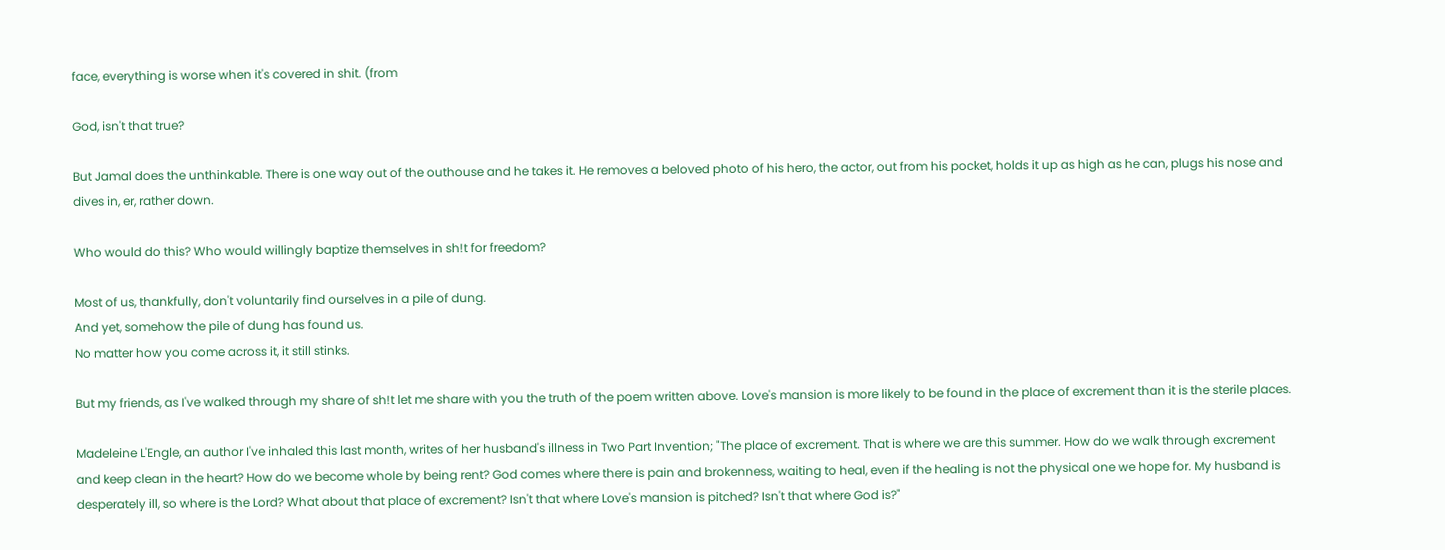face, everything is worse when it's covered in shit. (from

God, isn't that true?

But Jamal does the unthinkable. There is one way out of the outhouse and he takes it. He removes a beloved photo of his hero, the actor, out from his pocket, holds it up as high as he can, plugs his nose and dives in, er, rather down.

Who would do this? Who would willingly baptize themselves in sh!t for freedom?

Most of us, thankfully, don't voluntarily find ourselves in a pile of dung.
And yet, somehow the pile of dung has found us.
No matter how you come across it, it still stinks.

But my friends, as I've walked through my share of sh!t let me share with you the truth of the poem written above. Love's mansion is more likely to be found in the place of excrement than it is the sterile places.

Madeleine L'Engle, an author I've inhaled this last month, writes of her husband's illness in Two Part Invention; "The place of excrement. That is where we are this summer. How do we walk through excrement and keep clean in the heart? How do we become whole by being rent? God comes where there is pain and brokenness, waiting to heal, even if the healing is not the physical one we hope for. My husband is desperately ill, so where is the Lord? What about that place of excrement? Isn't that where Love's mansion is pitched? Isn't that where God is?"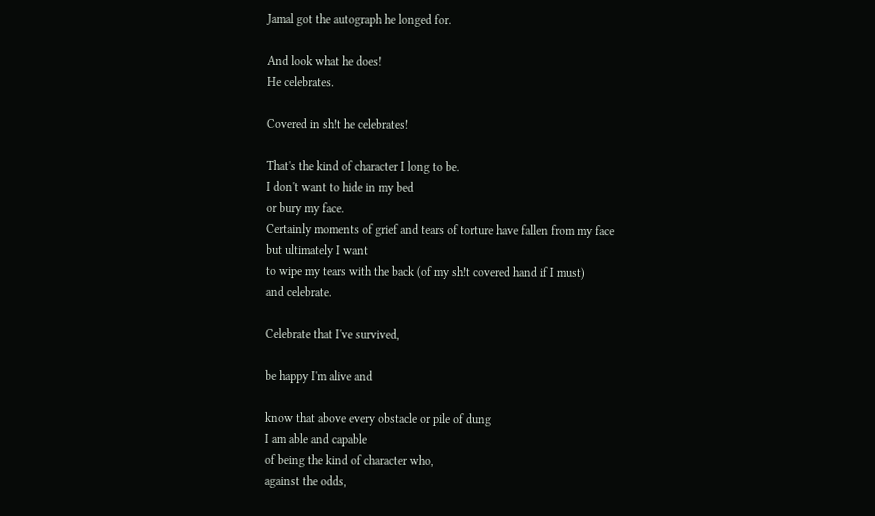Jamal got the autograph he longed for.

And look what he does!
He celebrates.

Covered in sh!t he celebrates!

That's the kind of character I long to be.
I don't want to hide in my bed
or bury my face.
Certainly moments of grief and tears of torture have fallen from my face
but ultimately I want
to wipe my tears with the back (of my sh!t covered hand if I must)
and celebrate.

Celebrate that I've survived,

be happy I'm alive and

know that above every obstacle or pile of dung
I am able and capable
of being the kind of character who,
against the odds,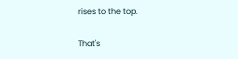rises to the top.

That's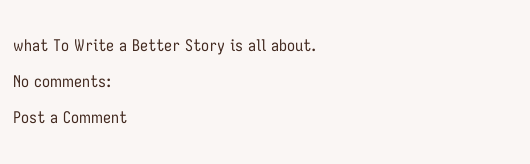what To Write a Better Story is all about.

No comments:

Post a Comment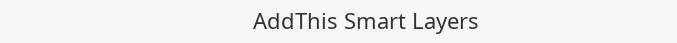AddThis Smart Layers